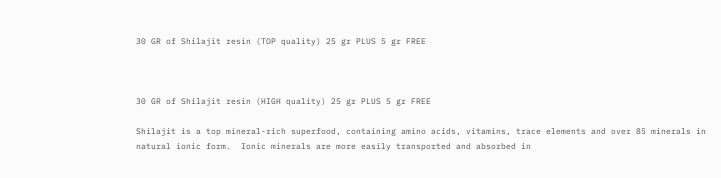30 GR of Shilajit resin (TOP quality) 25 gr PLUS 5 gr FREE



30 GR of Shilajit resin (HIGH quality) 25 gr PLUS 5 gr FREE

Shilajit is a top mineral-rich superfood, containing amino acids, vitamins, trace elements and over 85 minerals in natural ionic form.  Ionic minerals are more easily transported and absorbed in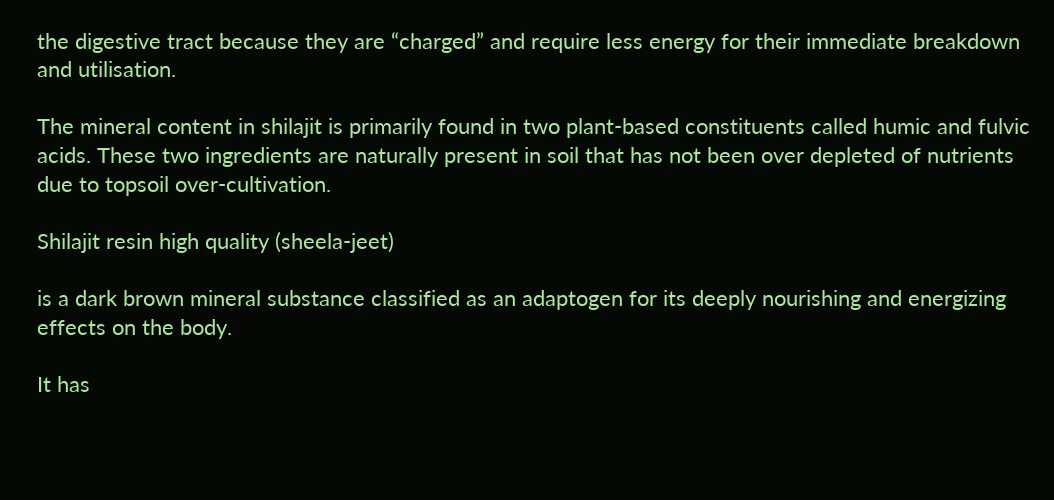the digestive tract because they are “charged” and require less energy for their immediate breakdown and utilisation.

The mineral content in shilajit is primarily found in two plant-based constituents called humic and fulvic acids. These two ingredients are naturally present in soil that has not been over depleted of nutrients due to topsoil over-cultivation.

Shilajit resin high quality (sheela-jeet)

is a dark brown mineral substance classified as an adaptogen for its deeply nourishing and energizing effects on the body.

It has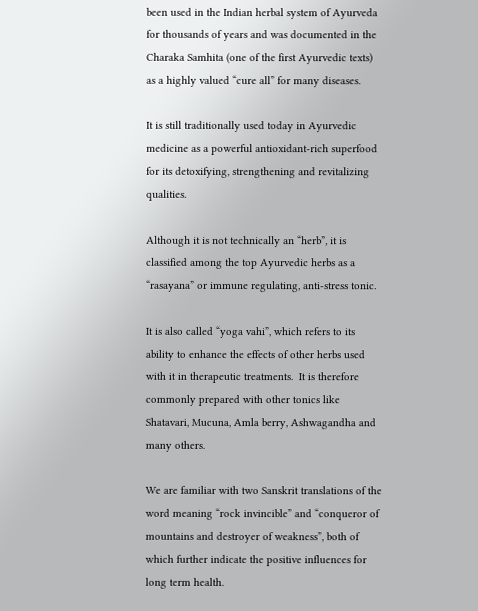been used in the Indian herbal system of Ayurveda for thousands of years and was documented in the Charaka Samhita (one of the first Ayurvedic texts) as a highly valued “cure all” for many diseases.

It is still traditionally used today in Ayurvedic medicine as a powerful antioxidant-rich superfood for its detoxifying, strengthening and revitalizing qualities.

Although it is not technically an “herb”, it is classified among the top Ayurvedic herbs as a “rasayana” or immune regulating, anti-stress tonic.

It is also called “yoga vahi”, which refers to its ability to enhance the effects of other herbs used with it in therapeutic treatments.  It is therefore commonly prepared with other tonics like Shatavari, Mucuna, Amla berry, Ashwagandha and many others.

We are familiar with two Sanskrit translations of the word meaning “rock invincible” and “conqueror of mountains and destroyer of weakness”, both of which further indicate the positive influences for long term health.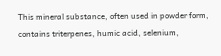This mineral substance, often used in powder form, contains triterpenes, humic acid, selenium,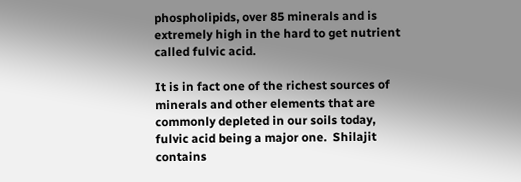phospholipids, over 85 minerals and is extremely high in the hard to get nutrient called fulvic acid.

It is in fact one of the richest sources of minerals and other elements that are commonly depleted in our soils today, fulvic acid being a major one.  Shilajit contains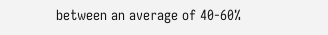between an average of 40-60%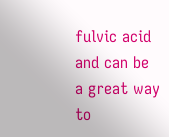fulvic acid and can be a great way to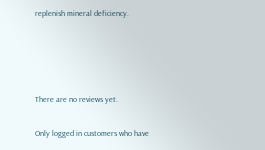replenish mineral deficiency.




There are no reviews yet.

Only logged in customers who have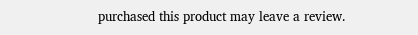purchased this product may leave a review.